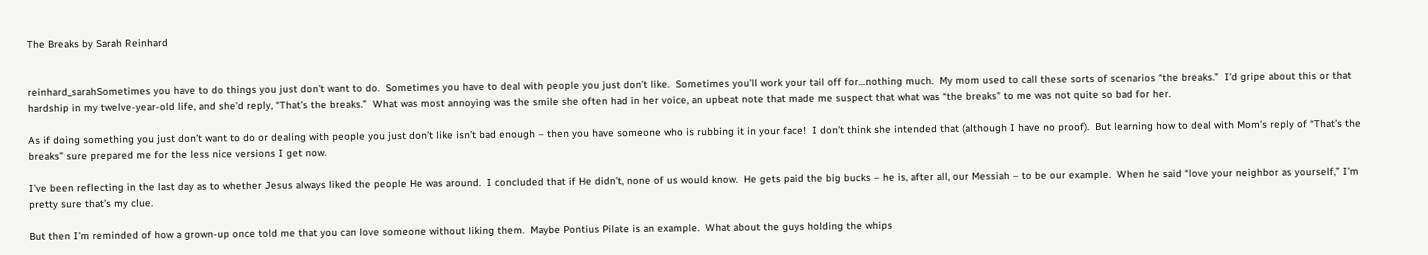The Breaks by Sarah Reinhard


reinhard_sarahSometimes you have to do things you just don’t want to do.  Sometimes you have to deal with people you just don’t like.  Sometimes you’ll work your tail off for…nothing much.  My mom used to call these sorts of scenarios “the breaks.”  I’d gripe about this or that hardship in my twelve-year-old life, and she’d reply, “That’s the breaks.”  What was most annoying was the smile she often had in her voice, an upbeat note that made me suspect that what was “the breaks” to me was not quite so bad for her.

As if doing something you just don’t want to do or dealing with people you just don’t like isn’t bad enough – then you have someone who is rubbing it in your face!  I don’t think she intended that (although I have no proof).  But learning how to deal with Mom’s reply of “That’s the breaks” sure prepared me for the less nice versions I get now.

I’ve been reflecting in the last day as to whether Jesus always liked the people He was around.  I concluded that if He didn’t, none of us would know.  He gets paid the big bucks – he is, after all, our Messiah – to be our example.  When he said “love your neighbor as yourself,” I’m pretty sure that’s my clue.

But then I’m reminded of how a grown-up once told me that you can love someone without liking them.  Maybe Pontius Pilate is an example.  What about the guys holding the whips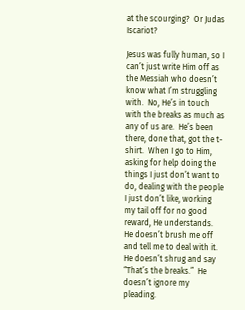at the scourging?  Or Judas Iscariot?

Jesus was fully human, so I can’t just write Him off as the Messiah who doesn’t know what I’m struggling with.  No, He’s in touch with the breaks as much as any of us are.  He’s been there, done that, got the t-shirt.  When I go to Him, asking for help doing the things I just don’t want to do, dealing with the people I just don’t like, working my tail off for no good reward, He understands.  He doesn’t brush me off and tell me to deal with it.  He doesn’t shrug and say “That’s the breaks.”  He doesn’t ignore my pleading.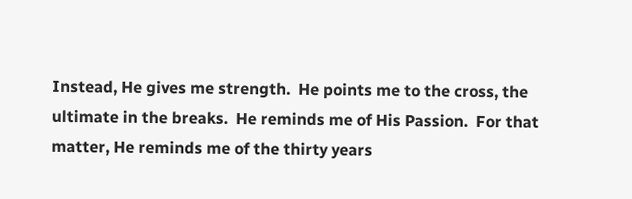Instead, He gives me strength.  He points me to the cross, the ultimate in the breaks.  He reminds me of His Passion.  For that matter, He reminds me of the thirty years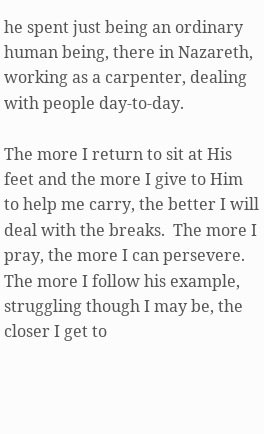he spent just being an ordinary human being, there in Nazareth, working as a carpenter, dealing with people day-to-day.

The more I return to sit at His feet and the more I give to Him to help me carry, the better I will deal with the breaks.  The more I pray, the more I can persevere.  The more I follow his example, struggling though I may be, the closer I get to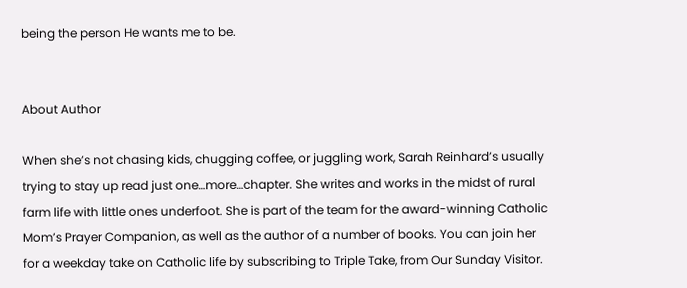being the person He wants me to be.


About Author

When she’s not chasing kids, chugging coffee, or juggling work, Sarah Reinhard’s usually trying to stay up read just one…more…chapter. She writes and works in the midst of rural farm life with little ones underfoot. She is part of the team for the award-winning Catholic Mom’s Prayer Companion, as well as the author of a number of books. You can join her for a weekday take on Catholic life by subscribing to Triple Take, from Our Sunday Visitor.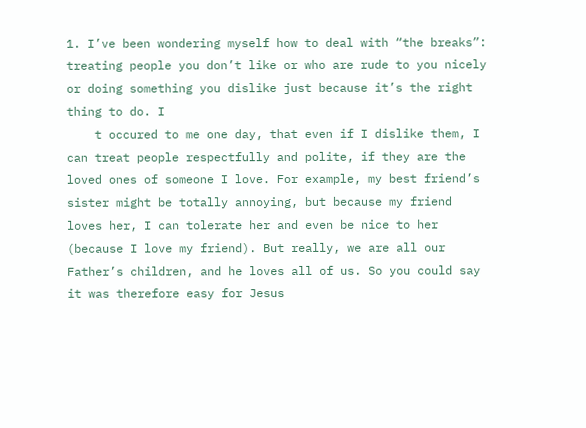1. I’ve been wondering myself how to deal with “the breaks”: treating people you don’t like or who are rude to you nicely or doing something you dislike just because it’s the right thing to do. I
    t occured to me one day, that even if I dislike them, I can treat people respectfully and polite, if they are the loved ones of someone I love. For example, my best friend’s sister might be totally annoying, but because my friend loves her, I can tolerate her and even be nice to her (because I love my friend). But really, we are all our Father’s children, and he loves all of us. So you could say it was therefore easy for Jesus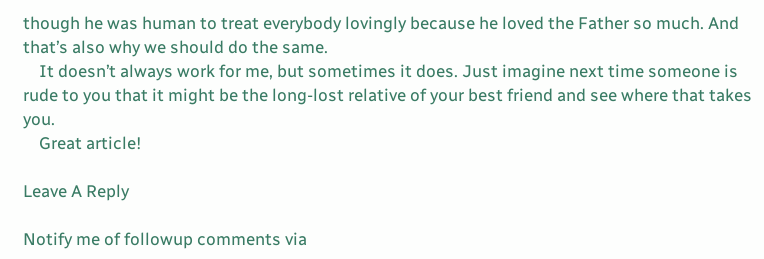though he was human to treat everybody lovingly because he loved the Father so much. And that’s also why we should do the same.
    It doesn’t always work for me, but sometimes it does. Just imagine next time someone is rude to you that it might be the long-lost relative of your best friend and see where that takes you.
    Great article!

Leave A Reply

Notify me of followup comments via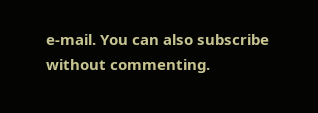e-mail. You can also subscribe without commenting.